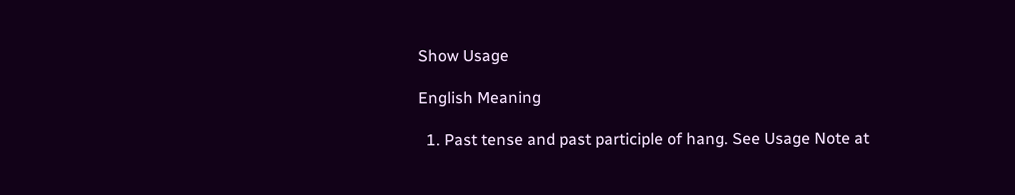Show Usage

English Meaning

  1. Past tense and past participle of hang. See Usage Note at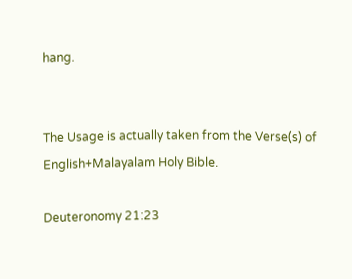hang.


The Usage is actually taken from the Verse(s) of English+Malayalam Holy Bible.

Deuteronomy 21:23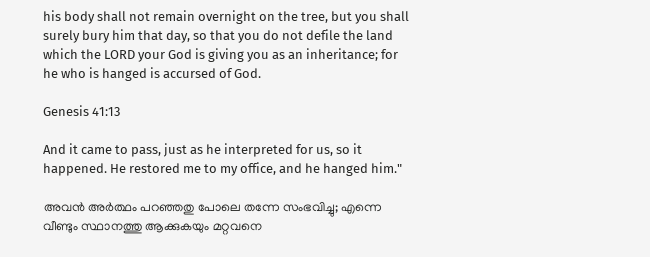his body shall not remain overnight on the tree, but you shall surely bury him that day, so that you do not defile the land which the LORD your God is giving you as an inheritance; for he who is hanged is accursed of God.

Genesis 41:13

And it came to pass, just as he interpreted for us, so it happened. He restored me to my office, and he hanged him."

അവൻ അർത്ഥം പറഞ്ഞതു പോലെ തന്നേ സംഭവിച്ചു; എന്നെ വീണ്ടും സ്ഥാനത്തു ആക്കുകയും മറ്റവനെ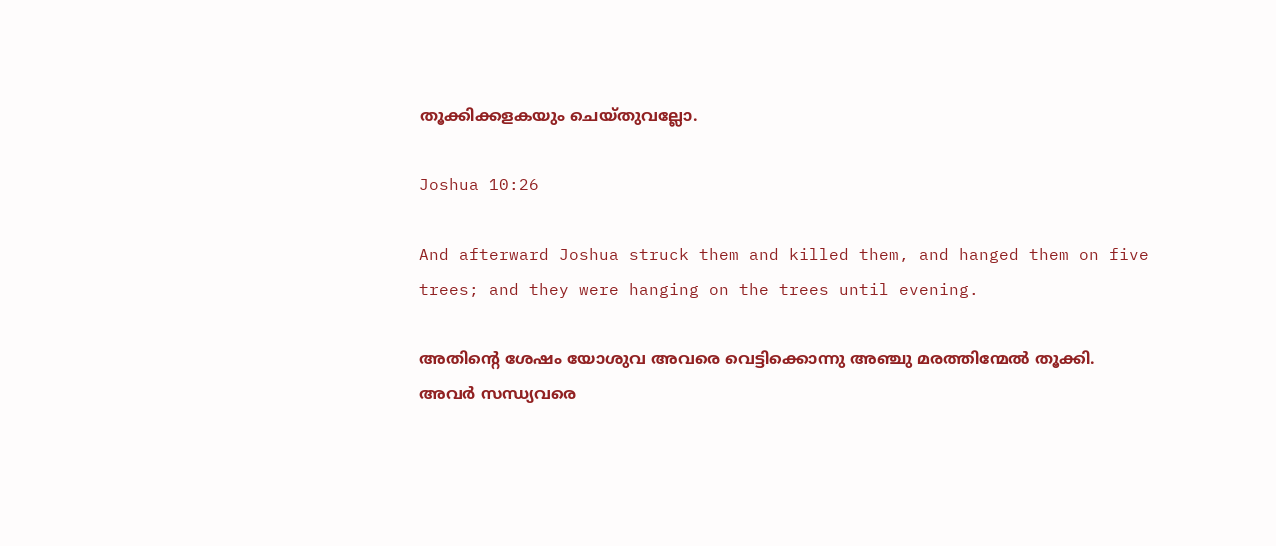തൂക്കിക്കളകയും ചെയ്തുവല്ലോ.

Joshua 10:26

And afterward Joshua struck them and killed them, and hanged them on five trees; and they were hanging on the trees until evening.

അതിന്റെ ശേഷം യോശുവ അവരെ വെട്ടിക്കൊന്നു അഞ്ചു മരത്തിന്മേൽ തൂക്കി. അവർ സന്ധ്യവരെ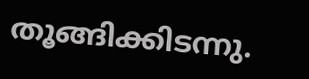തൂങ്ങിക്കിടന്നു.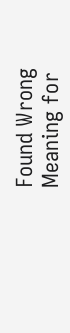Found Wrong Meaning for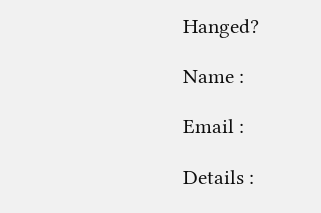Hanged?

Name :

Email :

Details :